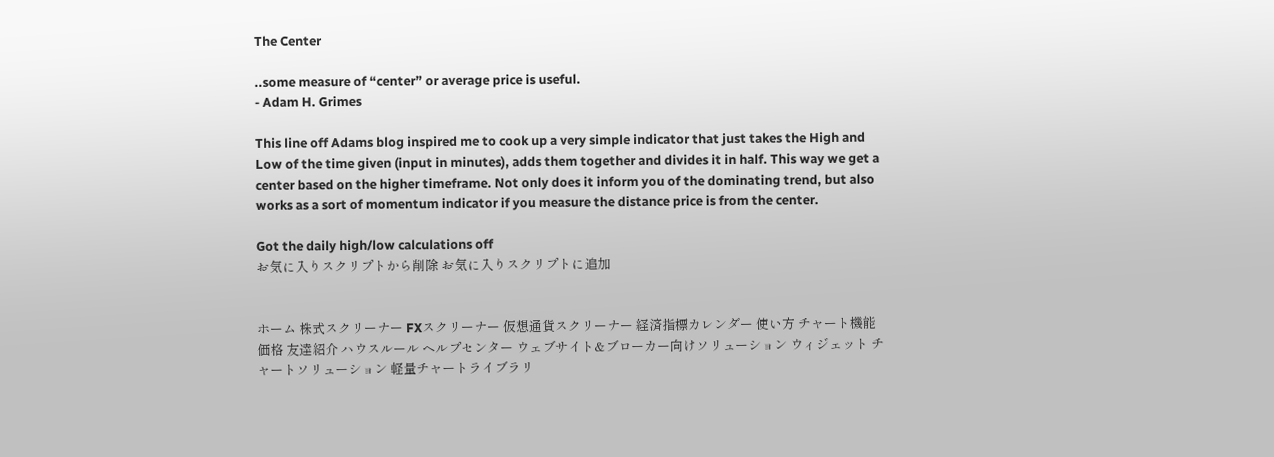The Center

..some measure of “center” or average price is useful.
- Adam H. Grimes

This line off Adams blog inspired me to cook up a very simple indicator that just takes the High and Low of the time given (input in minutes), adds them together and divides it in half. This way we get a center based on the higher timeframe. Not only does it inform you of the dominating trend, but also works as a sort of momentum indicator if you measure the distance price is from the center.

Got the daily high/low calculations off
お気に入りスクリプトから削除 お気に入りスクリプトに追加


ホーム 株式スクリーナー FXスクリーナー 仮想通貨スクリーナー 経済指標カレンダー 使い方 チャート機能 価格 友達紹介 ハウスルール ヘルプセンター ウェブサイト&ブローカー向けソリューション ウィジェット チャートソリューション 軽量チャートライブラリ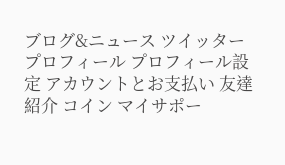ブログ&ニュース ツイッター
プロフィール プロフィール設定 アカウントとお支払い 友達紹介 コイン マイサポー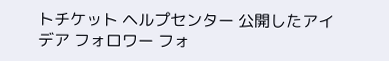トチケット ヘルプセンター 公開したアイデア フォロワー フォ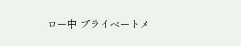ロー中 プライベートメ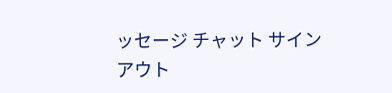ッセージ チャット サインアウト